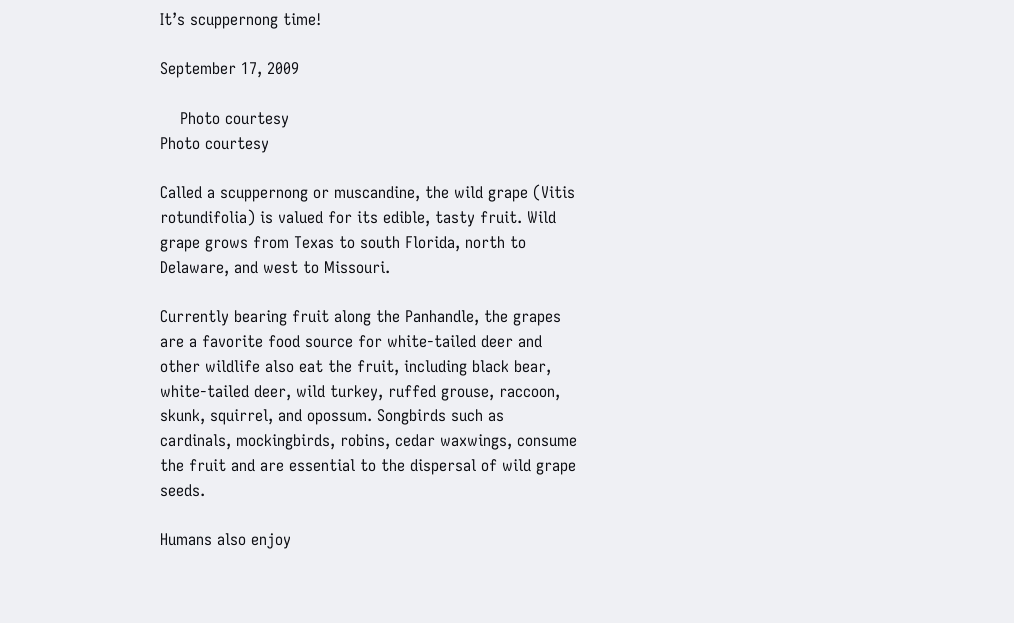It’s scuppernong time!

September 17, 2009

    Photo courtesy
Photo courtesy

Called a scuppernong or muscandine, the wild grape (Vitis rotundifolia) is valued for its edible, tasty fruit. Wild grape grows from Texas to south Florida, north to Delaware, and west to Missouri.

Currently bearing fruit along the Panhandle, the grapes are a favorite food source for white-tailed deer and other wildlife also eat the fruit, including black bear, white-tailed deer, wild turkey, ruffed grouse, raccoon, skunk, squirrel, and opossum. Songbirds such as cardinals, mockingbirds, robins, cedar waxwings, consume the fruit and are essential to the dispersal of wild grape seeds.

Humans also enjoy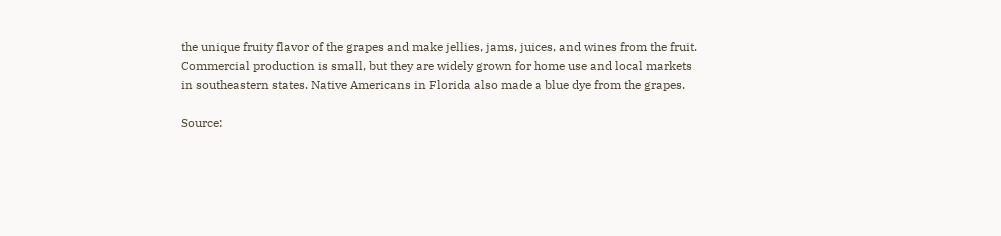the unique fruity flavor of the grapes and make jellies, jams, juices, and wines from the fruit. Commercial production is small, but they are widely grown for home use and local markets in southeastern states. Native Americans in Florida also made a blue dye from the grapes.

Source: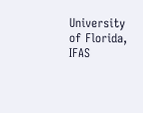University of Florida, IFAS